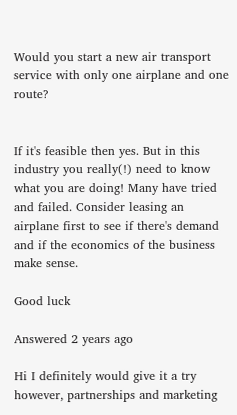Would you start a new air transport service with only one airplane and one route?


If it's feasible then yes. But in this industry you really(!) need to know what you are doing! Many have tried and failed. Consider leasing an airplane first to see if there's demand and if the economics of the business make sense.

Good luck

Answered 2 years ago

Hi I definitely would give it a try however, partnerships and marketing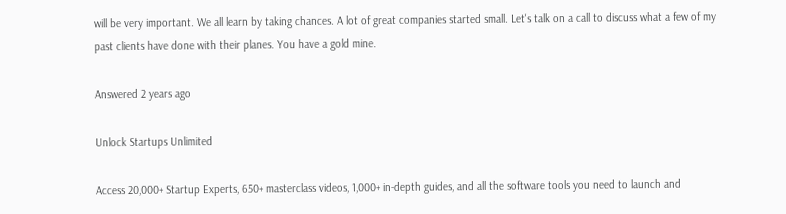will be very important. We all learn by taking chances. A lot of great companies started small. Let's talk on a call to discuss what a few of my past clients have done with their planes. You have a gold mine.

Answered 2 years ago

Unlock Startups Unlimited

Access 20,000+ Startup Experts, 650+ masterclass videos, 1,000+ in-depth guides, and all the software tools you need to launch and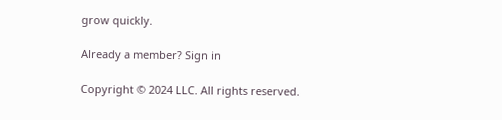grow quickly.

Already a member? Sign in

Copyright © 2024 LLC. All rights reserved.